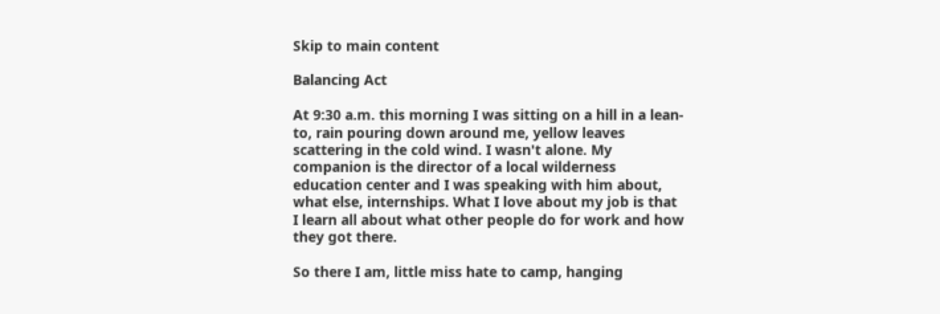Skip to main content

Balancing Act

At 9:30 a.m. this morning I was sitting on a hill in a lean-to, rain pouring down around me, yellow leaves scattering in the cold wind. I wasn't alone. My companion is the director of a local wilderness education center and I was speaking with him about, what else, internships. What I love about my job is that I learn all about what other people do for work and how they got there.

So there I am, little miss hate to camp, hanging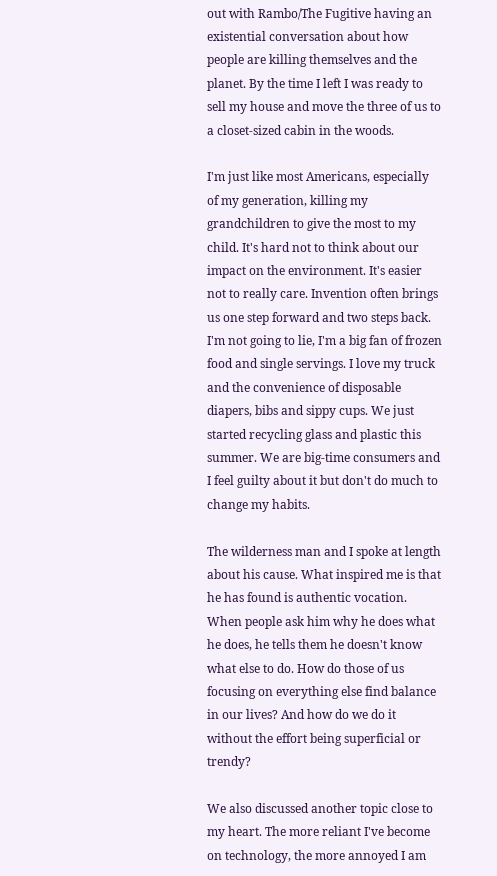out with Rambo/The Fugitive having an existential conversation about how people are killing themselves and the planet. By the time I left I was ready to sell my house and move the three of us to a closet-sized cabin in the woods.

I'm just like most Americans, especially of my generation, killing my grandchildren to give the most to my child. It's hard not to think about our impact on the environment. It's easier not to really care. Invention often brings us one step forward and two steps back. I'm not going to lie, I'm a big fan of frozen food and single servings. I love my truck and the convenience of disposable diapers, bibs and sippy cups. We just started recycling glass and plastic this summer. We are big-time consumers and I feel guilty about it but don't do much to change my habits.

The wilderness man and I spoke at length about his cause. What inspired me is that he has found is authentic vocation. When people ask him why he does what he does, he tells them he doesn't know what else to do. How do those of us focusing on everything else find balance in our lives? And how do we do it without the effort being superficial or trendy?

We also discussed another topic close to my heart. The more reliant I've become on technology, the more annoyed I am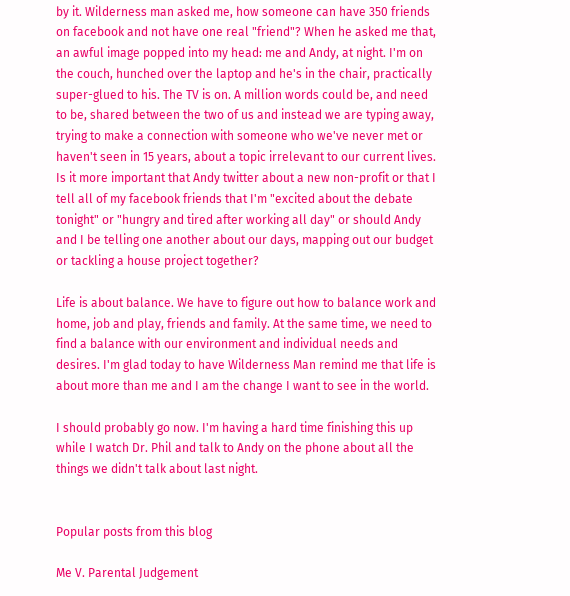by it. Wilderness man asked me, how someone can have 350 friends on facebook and not have one real "friend"? When he asked me that, an awful image popped into my head: me and Andy, at night. I'm on the couch, hunched over the laptop and he's in the chair, practically super-glued to his. The TV is on. A million words could be, and need to be, shared between the two of us and instead we are typing away, trying to make a connection with someone who we've never met or haven't seen in 15 years, about a topic irrelevant to our current lives. Is it more important that Andy twitter about a new non-profit or that I tell all of my facebook friends that I'm "excited about the debate tonight" or "hungry and tired after working all day" or should Andy and I be telling one another about our days, mapping out our budget or tackling a house project together?

Life is about balance. We have to figure out how to balance work and home, job and play, friends and family. At the same time, we need to find a balance with our environment and individual needs and desires. I'm glad today to have Wilderness Man remind me that life is about more than me and I am the change I want to see in the world.

I should probably go now. I'm having a hard time finishing this up while I watch Dr. Phil and talk to Andy on the phone about all the things we didn't talk about last night.


Popular posts from this blog

Me V. Parental Judgement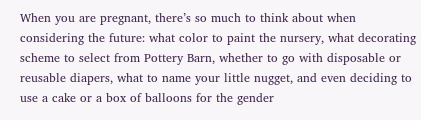When you are pregnant, there’s so much to think about when considering the future: what color to paint the nursery, what decorating scheme to select from Pottery Barn, whether to go with disposable or reusable diapers, what to name your little nugget, and even deciding to use a cake or a box of balloons for the gender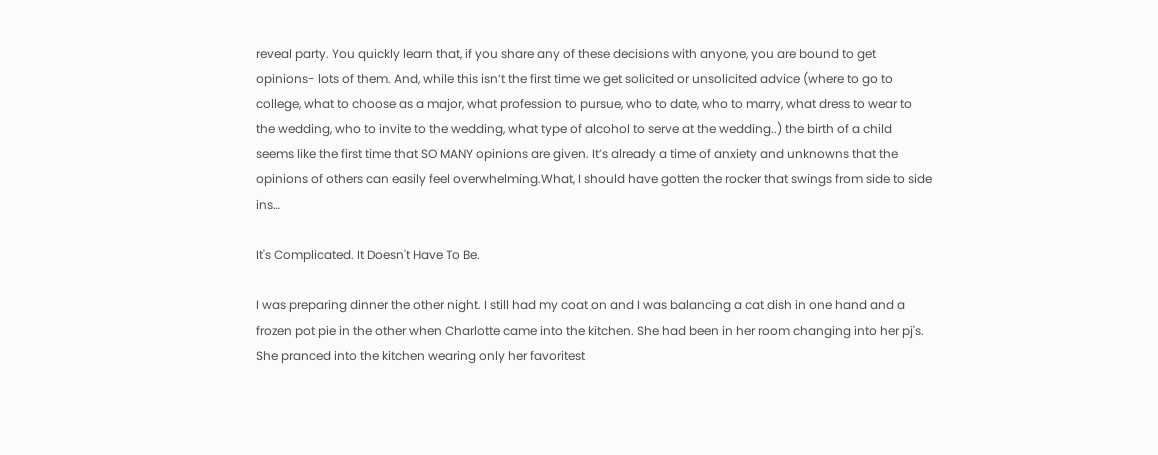reveal party. You quickly learn that, if you share any of these decisions with anyone, you are bound to get opinions- lots of them. And, while this isn’t the first time we get solicited or unsolicited advice (where to go to college, what to choose as a major, what profession to pursue, who to date, who to marry, what dress to wear to the wedding, who to invite to the wedding, what type of alcohol to serve at the wedding..) the birth of a child seems like the first time that SO MANY opinions are given. It’s already a time of anxiety and unknowns that the opinions of others can easily feel overwhelming.What, I should have gotten the rocker that swings from side to side ins…

It's Complicated. It Doesn't Have To Be.

I was preparing dinner the other night. I still had my coat on and I was balancing a cat dish in one hand and a frozen pot pie in the other when Charlotte came into the kitchen. She had been in her room changing into her pj's. She pranced into the kitchen wearing only her favoritest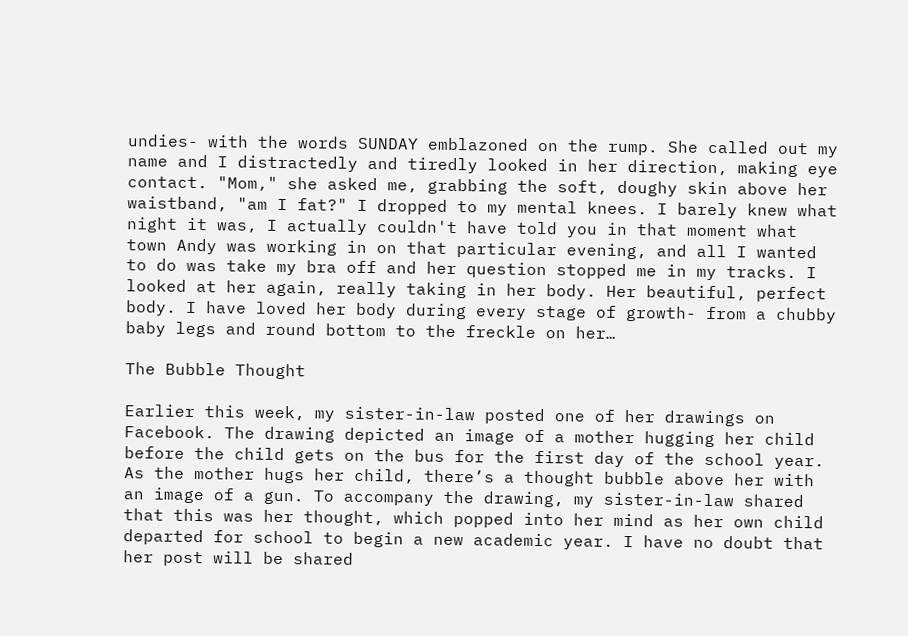undies- with the words SUNDAY emblazoned on the rump. She called out my name and I distractedly and tiredly looked in her direction, making eye contact. "Mom," she asked me, grabbing the soft, doughy skin above her waistband, "am I fat?" I dropped to my mental knees. I barely knew what night it was, I actually couldn't have told you in that moment what town Andy was working in on that particular evening, and all I wanted to do was take my bra off and her question stopped me in my tracks. I looked at her again, really taking in her body. Her beautiful, perfect body. I have loved her body during every stage of growth- from a chubby baby legs and round bottom to the freckle on her…

The Bubble Thought

Earlier this week, my sister-in-law posted one of her drawings on Facebook. The drawing depicted an image of a mother hugging her child before the child gets on the bus for the first day of the school year. As the mother hugs her child, there’s a thought bubble above her with an image of a gun. To accompany the drawing, my sister-in-law shared that this was her thought, which popped into her mind as her own child departed for school to begin a new academic year. I have no doubt that her post will be shared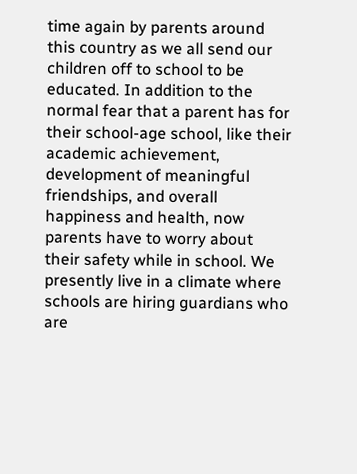time again by parents around this country as we all send our children off to school to be educated. In addition to the normal fear that a parent has for their school-age school, like their academic achievement, development of meaningful friendships, and overall happiness and health, now parents have to worry about their safety while in school. We presently live in a climate where schools are hiring guardians who are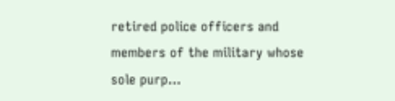retired police officers and members of the military whose sole purp…